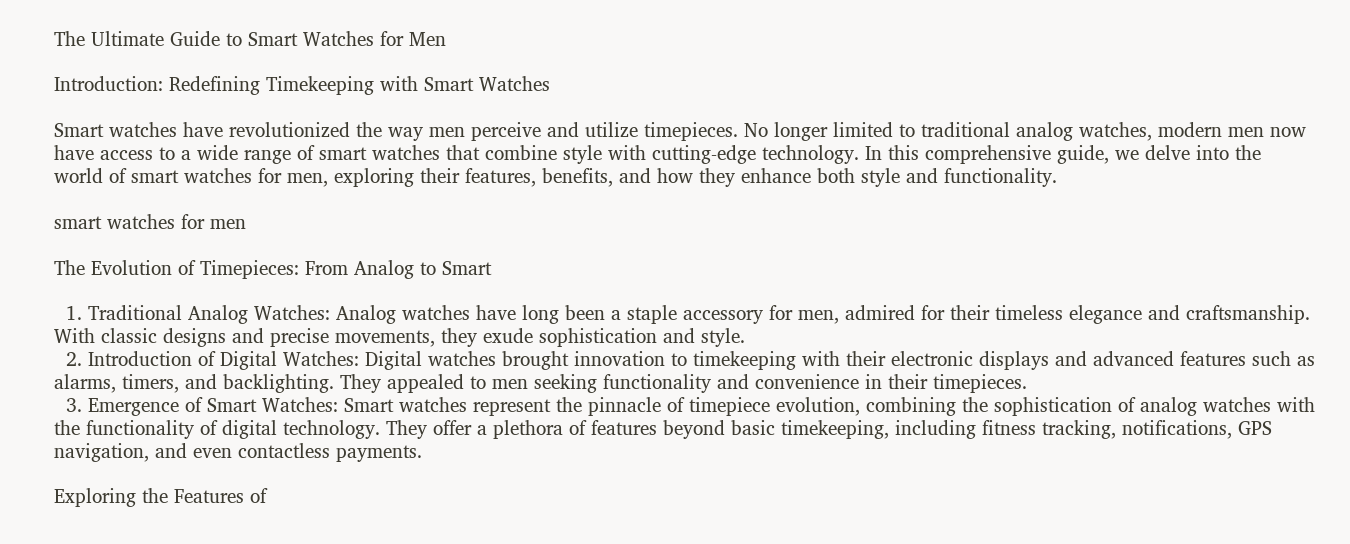The Ultimate Guide to Smart Watches for Men

Introduction: Redefining Timekeeping with Smart Watches

Smart watches have revolutionized the way men perceive and utilize timepieces. No longer limited to traditional analog watches, modern men now have access to a wide range of smart watches that combine style with cutting-edge technology. In this comprehensive guide, we delve into the world of smart watches for men, exploring their features, benefits, and how they enhance both style and functionality.

smart watches for men

The Evolution of Timepieces: From Analog to Smart

  1. Traditional Analog Watches: Analog watches have long been a staple accessory for men, admired for their timeless elegance and craftsmanship. With classic designs and precise movements, they exude sophistication and style.
  2. Introduction of Digital Watches: Digital watches brought innovation to timekeeping with their electronic displays and advanced features such as alarms, timers, and backlighting. They appealed to men seeking functionality and convenience in their timepieces.
  3. Emergence of Smart Watches: Smart watches represent the pinnacle of timepiece evolution, combining the sophistication of analog watches with the functionality of digital technology. They offer a plethora of features beyond basic timekeeping, including fitness tracking, notifications, GPS navigation, and even contactless payments.

Exploring the Features of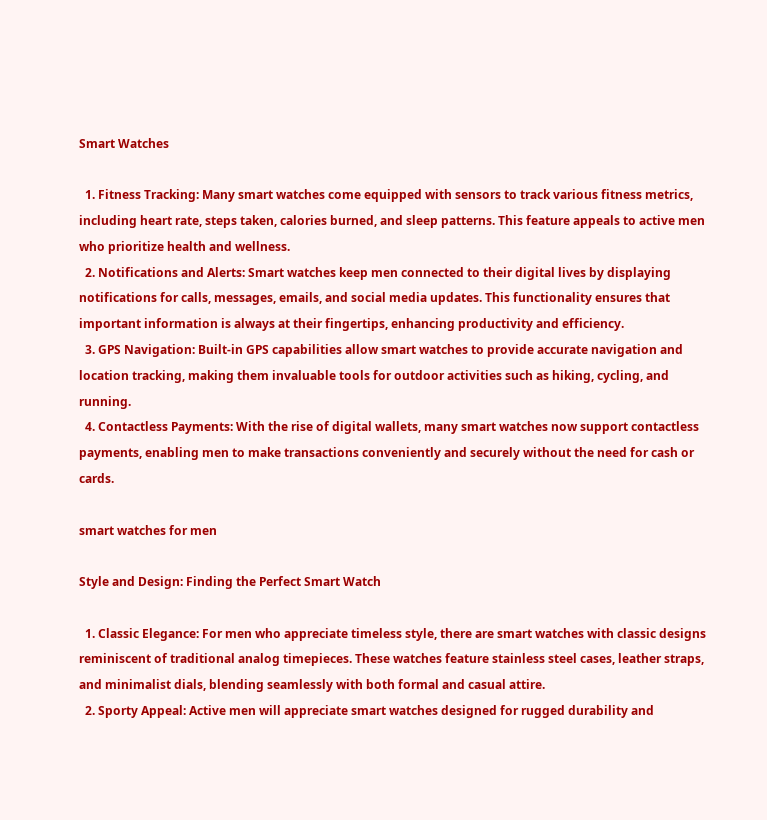Smart Watches

  1. Fitness Tracking: Many smart watches come equipped with sensors to track various fitness metrics, including heart rate, steps taken, calories burned, and sleep patterns. This feature appeals to active men who prioritize health and wellness.
  2. Notifications and Alerts: Smart watches keep men connected to their digital lives by displaying notifications for calls, messages, emails, and social media updates. This functionality ensures that important information is always at their fingertips, enhancing productivity and efficiency.
  3. GPS Navigation: Built-in GPS capabilities allow smart watches to provide accurate navigation and location tracking, making them invaluable tools for outdoor activities such as hiking, cycling, and running.
  4. Contactless Payments: With the rise of digital wallets, many smart watches now support contactless payments, enabling men to make transactions conveniently and securely without the need for cash or cards.

smart watches for men

Style and Design: Finding the Perfect Smart Watch

  1. Classic Elegance: For men who appreciate timeless style, there are smart watches with classic designs reminiscent of traditional analog timepieces. These watches feature stainless steel cases, leather straps, and minimalist dials, blending seamlessly with both formal and casual attire.
  2. Sporty Appeal: Active men will appreciate smart watches designed for rugged durability and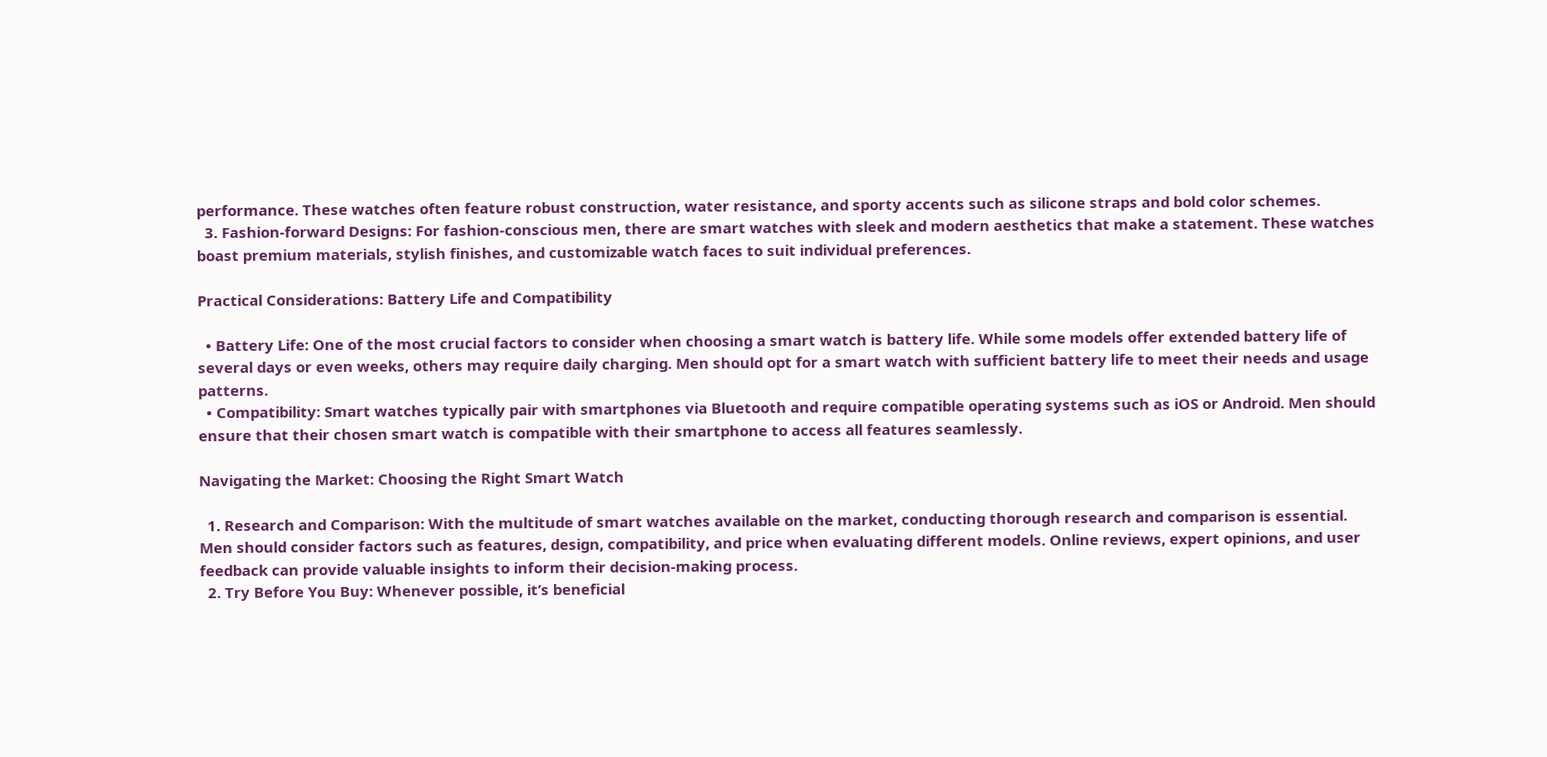performance. These watches often feature robust construction, water resistance, and sporty accents such as silicone straps and bold color schemes.
  3. Fashion-forward Designs: For fashion-conscious men, there are smart watches with sleek and modern aesthetics that make a statement. These watches boast premium materials, stylish finishes, and customizable watch faces to suit individual preferences.

Practical Considerations: Battery Life and Compatibility

  • Battery Life: One of the most crucial factors to consider when choosing a smart watch is battery life. While some models offer extended battery life of several days or even weeks, others may require daily charging. Men should opt for a smart watch with sufficient battery life to meet their needs and usage patterns.
  • Compatibility: Smart watches typically pair with smartphones via Bluetooth and require compatible operating systems such as iOS or Android. Men should ensure that their chosen smart watch is compatible with their smartphone to access all features seamlessly.

Navigating the Market: Choosing the Right Smart Watch

  1. Research and Comparison: With the multitude of smart watches available on the market, conducting thorough research and comparison is essential. Men should consider factors such as features, design, compatibility, and price when evaluating different models. Online reviews, expert opinions, and user feedback can provide valuable insights to inform their decision-making process.
  2. Try Before You Buy: Whenever possible, it’s beneficial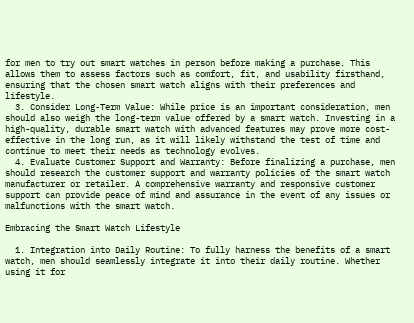for men to try out smart watches in person before making a purchase. This allows them to assess factors such as comfort, fit, and usability firsthand, ensuring that the chosen smart watch aligns with their preferences and lifestyle.
  3. Consider Long-Term Value: While price is an important consideration, men should also weigh the long-term value offered by a smart watch. Investing in a high-quality, durable smart watch with advanced features may prove more cost-effective in the long run, as it will likely withstand the test of time and continue to meet their needs as technology evolves.
  4. Evaluate Customer Support and Warranty: Before finalizing a purchase, men should research the customer support and warranty policies of the smart watch manufacturer or retailer. A comprehensive warranty and responsive customer support can provide peace of mind and assurance in the event of any issues or malfunctions with the smart watch.

Embracing the Smart Watch Lifestyle

  1. Integration into Daily Routine: To fully harness the benefits of a smart watch, men should seamlessly integrate it into their daily routine. Whether using it for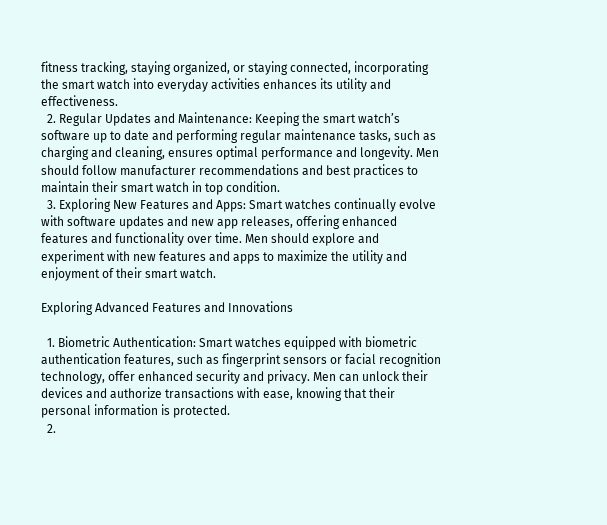fitness tracking, staying organized, or staying connected, incorporating the smart watch into everyday activities enhances its utility and effectiveness.
  2. Regular Updates and Maintenance: Keeping the smart watch’s software up to date and performing regular maintenance tasks, such as charging and cleaning, ensures optimal performance and longevity. Men should follow manufacturer recommendations and best practices to maintain their smart watch in top condition.
  3. Exploring New Features and Apps: Smart watches continually evolve with software updates and new app releases, offering enhanced features and functionality over time. Men should explore and experiment with new features and apps to maximize the utility and enjoyment of their smart watch.

Exploring Advanced Features and Innovations

  1. Biometric Authentication: Smart watches equipped with biometric authentication features, such as fingerprint sensors or facial recognition technology, offer enhanced security and privacy. Men can unlock their devices and authorize transactions with ease, knowing that their personal information is protected.
  2.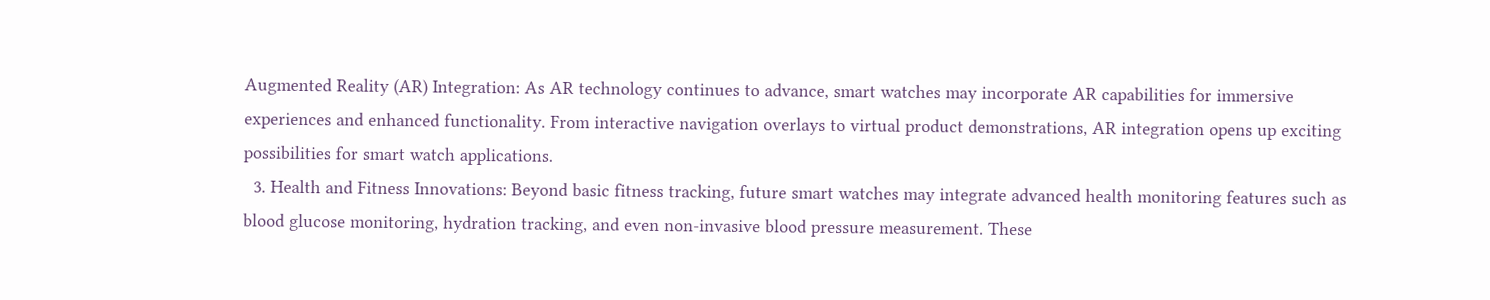Augmented Reality (AR) Integration: As AR technology continues to advance, smart watches may incorporate AR capabilities for immersive experiences and enhanced functionality. From interactive navigation overlays to virtual product demonstrations, AR integration opens up exciting possibilities for smart watch applications.
  3. Health and Fitness Innovations: Beyond basic fitness tracking, future smart watches may integrate advanced health monitoring features such as blood glucose monitoring, hydration tracking, and even non-invasive blood pressure measurement. These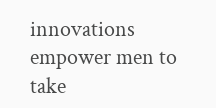innovations empower men to take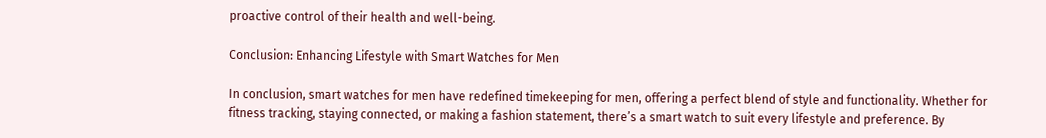proactive control of their health and well-being.

Conclusion: Enhancing Lifestyle with Smart Watches for Men

In conclusion, smart watches for men have redefined timekeeping for men, offering a perfect blend of style and functionality. Whether for fitness tracking, staying connected, or making a fashion statement, there’s a smart watch to suit every lifestyle and preference. By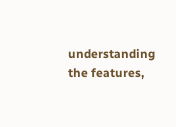understanding the features,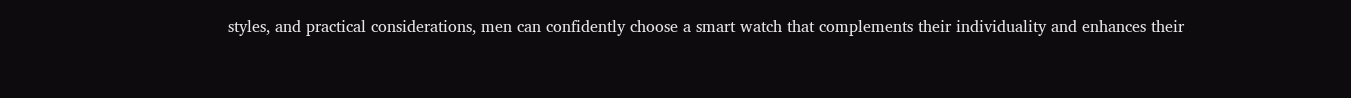styles, and practical considerations, men can confidently choose a smart watch that complements their individuality and enhances their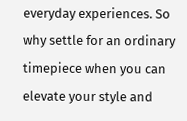everyday experiences. So why settle for an ordinary timepiece when you can elevate your style and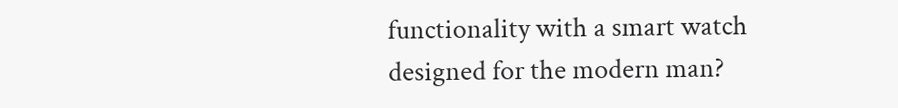functionality with a smart watch designed for the modern man?